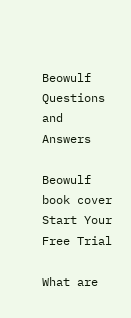Beowulf Questions and Answers

Beowulf book cover
Start Your Free Trial

What are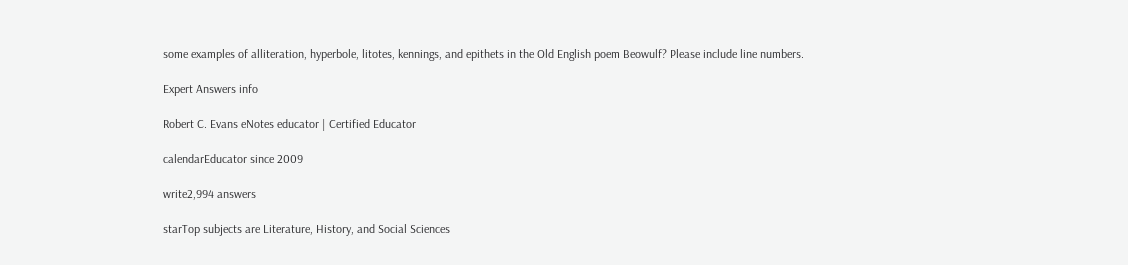some examples of alliteration, hyperbole, litotes, kennings, and epithets in the Old English poem Beowulf? Please include line numbers.

Expert Answers info

Robert C. Evans eNotes educator | Certified Educator

calendarEducator since 2009

write2,994 answers

starTop subjects are Literature, History, and Social Sciences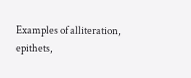Examples of alliteration, epithets,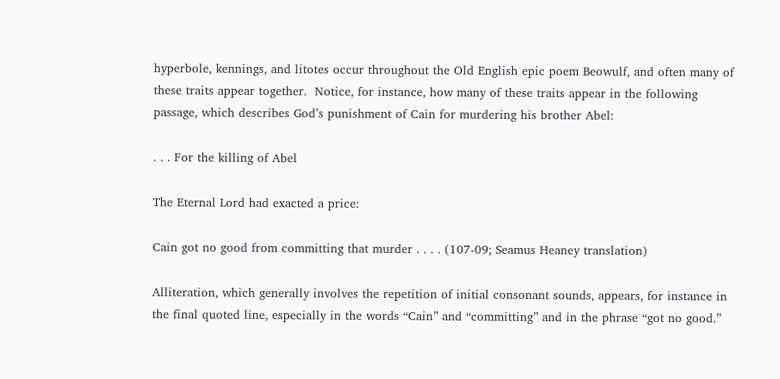hyperbole, kennings, and litotes occur throughout the Old English epic poem Beowulf, and often many of these traits appear together.  Notice, for instance, how many of these traits appear in the following passage, which describes God’s punishment of Cain for murdering his brother Abel:

. . . For the killing of Abel

The Eternal Lord had exacted a price:

Cain got no good from committing that murder . . . . (107-09; Seamus Heaney translation)

Alliteration, which generally involves the repetition of initial consonant sounds, appears, for instance in the final quoted line, especially in the words “Cain” and “committing” and in the phrase “got no good.”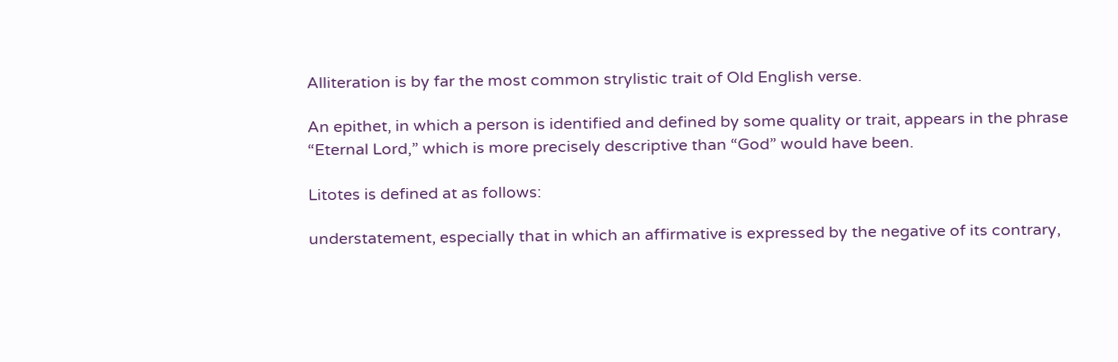Alliteration is by far the most common strylistic trait of Old English verse.

An epithet, in which a person is identified and defined by some quality or trait, appears in the phrase “Eternal Lord,” which is more precisely descriptive than “God” would have been.

Litotes is defined at as follows:

understatement, especially that in which an affirmative is expressed by the negative of its contrary,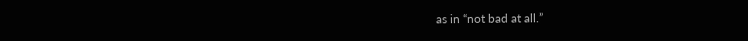as in “not bad at all.”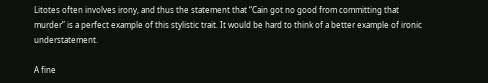Litotes often involves irony, and thus the statement that “Cain got no good from committing that murder” is a perfect example of this stylistic trait. It would be hard to think of a better example of ironic understatement.

A fine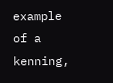example of a kenning,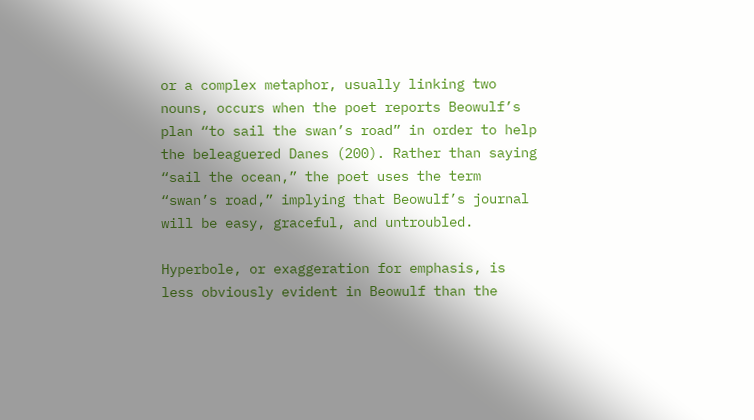or a complex metaphor, usually linking two nouns, occurs when the poet reports Beowulf’s plan “to sail the swan’s road” in order to help the beleaguered Danes (200). Rather than saying “sail the ocean,” the poet uses the term “swan’s road,” implying that Beowulf’s journal will be easy, graceful, and untroubled.

Hyperbole, or exaggeration for emphasis, is less obviously evident in Beowulf than the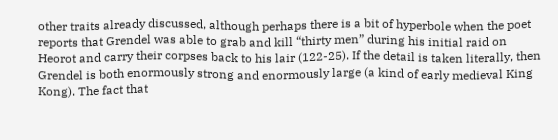other traits already discussed, although perhaps there is a bit of hyperbole when the poet reports that Grendel was able to grab and kill “thirty men” during his initial raid on Heorot and carry their corpses back to his lair (122-25). If the detail is taken literally, then Grendel is both enormously strong and enormously large (a kind of early medieval King Kong). The fact that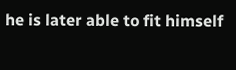he is later able to fit himself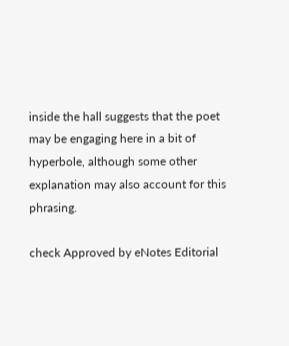inside the hall suggests that the poet may be engaging here in a bit of hyperbole, although some other explanation may also account for this phrasing.

check Approved by eNotes Editorial